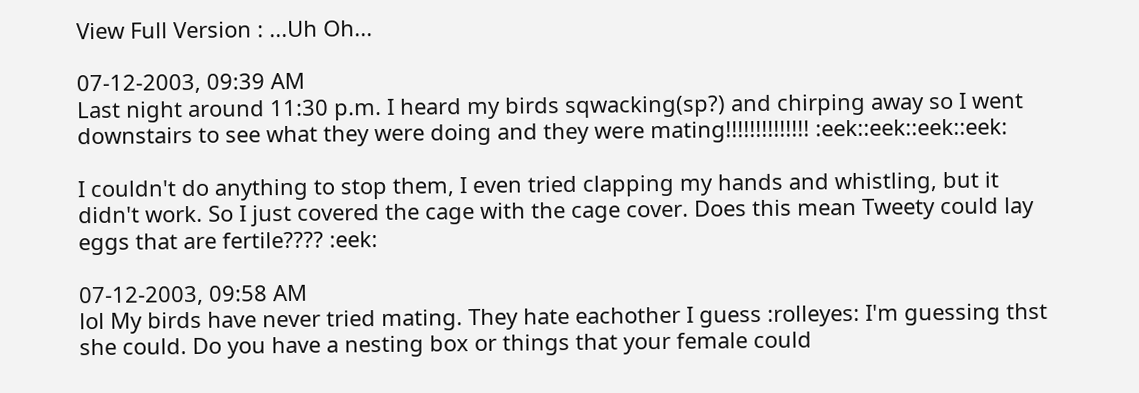View Full Version : ...Uh Oh...

07-12-2003, 09:39 AM
Last night around 11:30 p.m. I heard my birds sqwacking(sp?) and chirping away so I went downstairs to see what they were doing and they were mating!!!!!!!!!!!!!! :eek::eek::eek::eek:

I couldn't do anything to stop them, I even tried clapping my hands and whistling, but it didn't work. So I just covered the cage with the cage cover. Does this mean Tweety could lay eggs that are fertile???? :eek:

07-12-2003, 09:58 AM
lol My birds have never tried mating. They hate eachother I guess :rolleyes: I'm guessing thst she could. Do you have a nesting box or things that your female could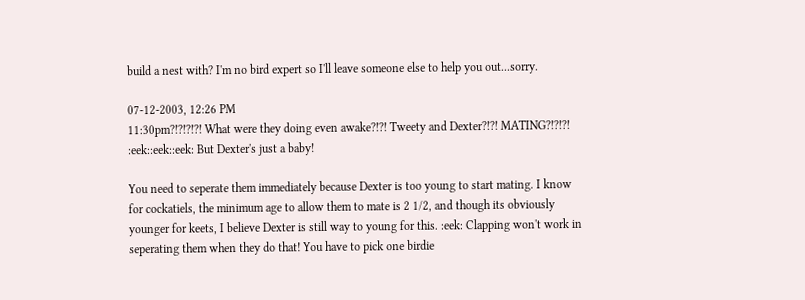build a nest with? I'm no bird expert so I'll leave someone else to help you out...sorry.

07-12-2003, 12:26 PM
11:30pm?!?!?!?! What were they doing even awake?!?! Tweety and Dexter?!?! MATING?!?!?! :eek::eek::eek: But Dexter's just a baby!

You need to seperate them immediately because Dexter is too young to start mating. I know for cockatiels, the minimum age to allow them to mate is 2 1/2, and though its obviously younger for keets, I believe Dexter is still way to young for this. :eek: Clapping won't work in seperating them when they do that! You have to pick one birdie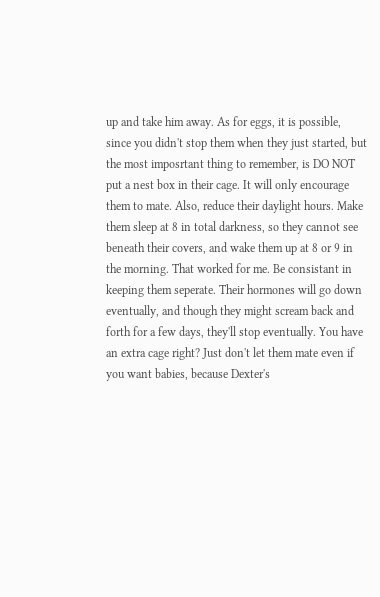up and take him away. As for eggs, it is possible, since you didn't stop them when they just started, but the most imposrtant thing to remember, is DO NOT put a nest box in their cage. It will only encourage them to mate. Also, reduce their daylight hours. Make them sleep at 8 in total darkness, so they cannot see beneath their covers, and wake them up at 8 or 9 in the morning. That worked for me. Be consistant in keeping them seperate. Their hormones will go down eventually, and though they might scream back and forth for a few days, they'll stop eventually. You have an extra cage right? Just don't let them mate even if you want babies, because Dexter's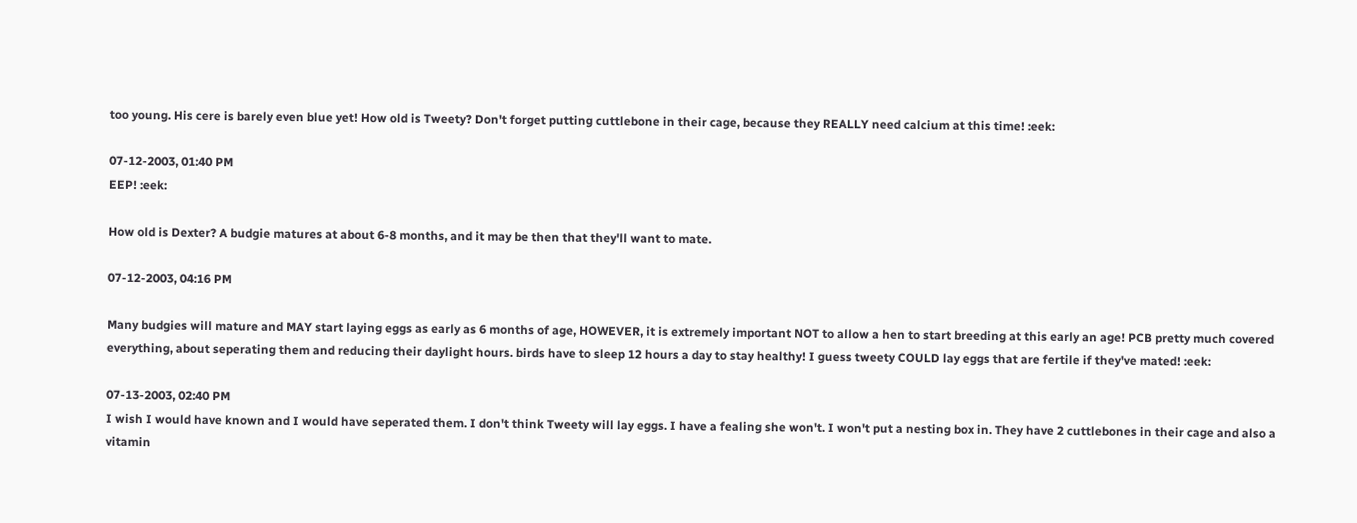too young. His cere is barely even blue yet! How old is Tweety? Don't forget putting cuttlebone in their cage, because they REALLY need calcium at this time! :eek:

07-12-2003, 01:40 PM
EEP! :eek:

How old is Dexter? A budgie matures at about 6-8 months, and it may be then that they'll want to mate.

07-12-2003, 04:16 PM

Many budgies will mature and MAY start laying eggs as early as 6 months of age, HOWEVER, it is extremely important NOT to allow a hen to start breeding at this early an age! PCB pretty much covered everything, about seperating them and reducing their daylight hours. birds have to sleep 12 hours a day to stay healthy! I guess tweety COULD lay eggs that are fertile if they've mated! :eek:

07-13-2003, 02:40 PM
I wish I would have known and I would have seperated them. I don't think Tweety will lay eggs. I have a fealing she won't. I won't put a nesting box in. They have 2 cuttlebones in their cage and also a vitamin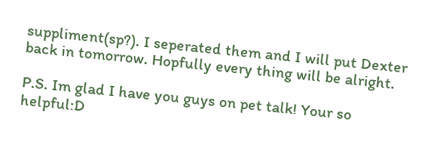suppliment(sp?). I seperated them and I will put Dexter back in tomorrow. Hopfully every thing will be alright.

P.S. Im glad I have you guys on pet talk! Your so helpful:D